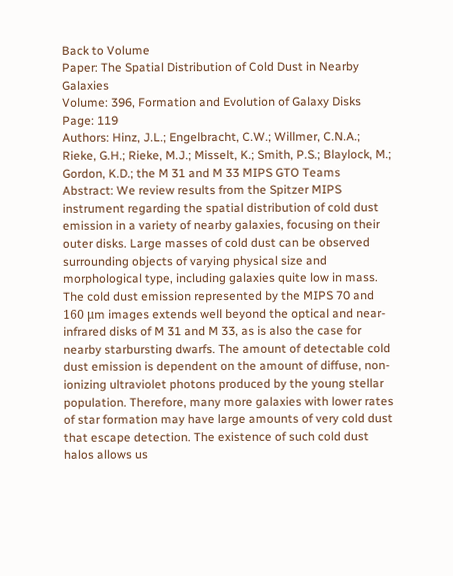Back to Volume
Paper: The Spatial Distribution of Cold Dust in Nearby Galaxies
Volume: 396, Formation and Evolution of Galaxy Disks
Page: 119
Authors: Hinz, J.L.; Engelbracht, C.W.; Willmer, C.N.A.; Rieke, G.H.; Rieke, M.J.; Misselt, K.; Smith, P.S.; Blaylock, M.; Gordon, K.D.; the M 31 and M 33 MIPS GTO Teams
Abstract: We review results from the Spitzer MIPS instrument regarding the spatial distribution of cold dust emission in a variety of nearby galaxies, focusing on their outer disks. Large masses of cold dust can be observed surrounding objects of varying physical size and morphological type, including galaxies quite low in mass. The cold dust emission represented by the MIPS 70 and 160 μm images extends well beyond the optical and near-infrared disks of M 31 and M 33, as is also the case for nearby starbursting dwarfs. The amount of detectable cold dust emission is dependent on the amount of diffuse, non-ionizing ultraviolet photons produced by the young stellar population. Therefore, many more galaxies with lower rates of star formation may have large amounts of very cold dust that escape detection. The existence of such cold dust halos allows us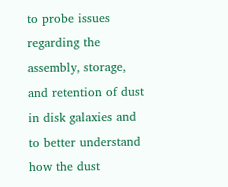to probe issues regarding the assembly, storage, and retention of dust in disk galaxies and to better understand how the dust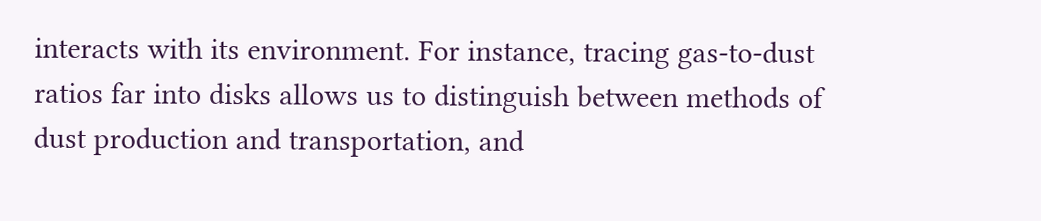interacts with its environment. For instance, tracing gas-to-dust ratios far into disks allows us to distinguish between methods of dust production and transportation, and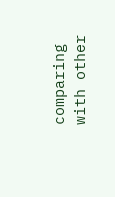comparing with other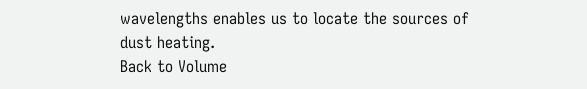wavelengths enables us to locate the sources of dust heating.
Back to Volume